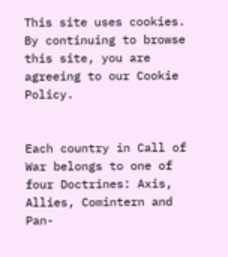This site uses cookies. By continuing to browse this site, you are agreeing to our Cookie Policy.


Each country in Call of War belongs to one of four Doctrines: Axis, Allies, Comintern and Pan-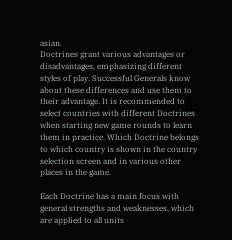asian.
Doctrines grant various advantages or disadvantages, emphasizing different styles of play. Successful Generals know about these differences and use them to their advantage. It is recommended to select countries with different Doctrines when starting new game rounds to learn them in practice. Which Doctrine belongs to which country is shown in the country selection screen and in various other places in the game.

Each Doctrine has a main focus with general strengths and weaknesses, which are applied to all units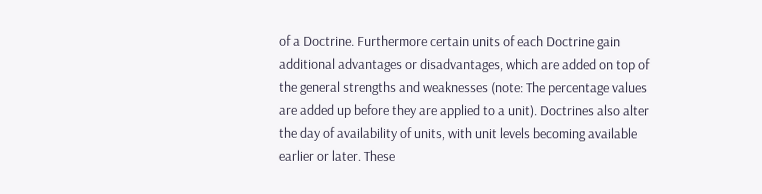of a Doctrine. Furthermore certain units of each Doctrine gain additional advantages or disadvantages, which are added on top of the general strengths and weaknesses (note: The percentage values are added up before they are applied to a unit). Doctrines also alter the day of availability of units, with unit levels becoming available earlier or later. These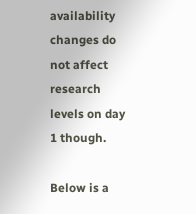availability changes do not affect research levels on day 1 though.

Below is a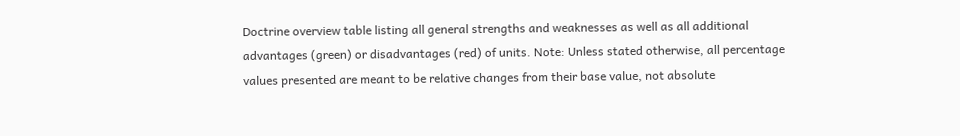Doctrine overview table listing all general strengths and weaknesses as well as all additional advantages (green) or disadvantages (red) of units. Note: Unless stated otherwise, all percentage values presented are meant to be relative changes from their base value, not absolute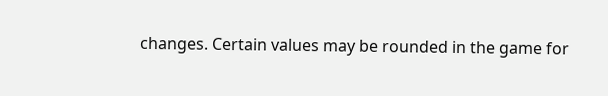changes. Certain values may be rounded in the game for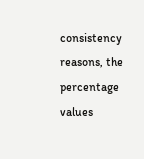consistency reasons, the percentage values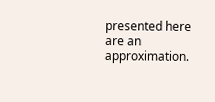presented here are an approximation.